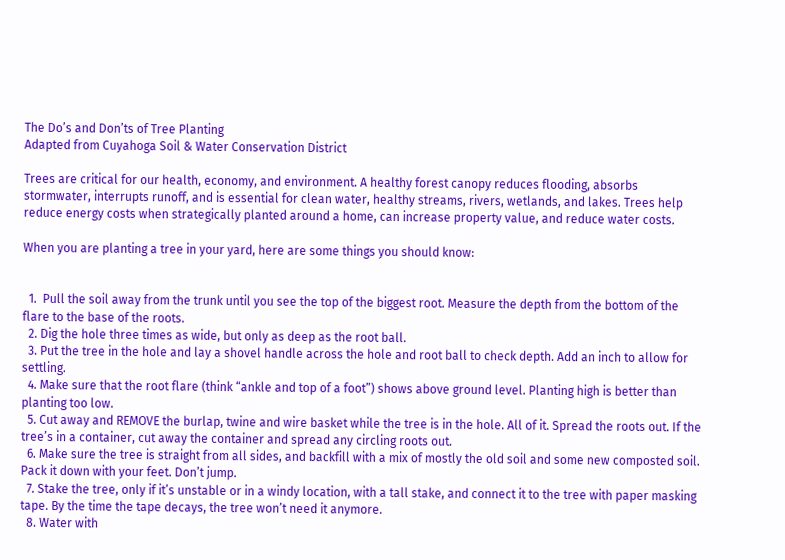The Do’s and Don’ts of Tree Planting
Adapted from Cuyahoga Soil & Water Conservation District

Trees are critical for our health, economy, and environment. A healthy forest canopy reduces flooding, absorbs stormwater, interrupts runoff, and is essential for clean water, healthy streams, rivers, wetlands, and lakes. Trees help reduce energy costs when strategically planted around a home, can increase property value, and reduce water costs.

When you are planting a tree in your yard, here are some things you should know:


  1.  Pull the soil away from the trunk until you see the top of the biggest root. Measure the depth from the bottom of the flare to the base of the roots.
  2. Dig the hole three times as wide, but only as deep as the root ball.
  3. Put the tree in the hole and lay a shovel handle across the hole and root ball to check depth. Add an inch to allow for settling.
  4. Make sure that the root flare (think “ankle and top of a foot”) shows above ground level. Planting high is better than planting too low.
  5. Cut away and REMOVE the burlap, twine and wire basket while the tree is in the hole. All of it. Spread the roots out. If the tree’s in a container, cut away the container and spread any circling roots out.
  6. Make sure the tree is straight from all sides, and backfill with a mix of mostly the old soil and some new composted soil. Pack it down with your feet. Don’t jump.
  7. Stake the tree, only if it’s unstable or in a windy location, with a tall stake, and connect it to the tree with paper masking tape. By the time the tape decays, the tree won’t need it anymore.
  8. Water with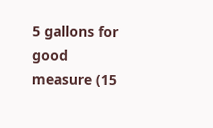5 gallons for good measure (15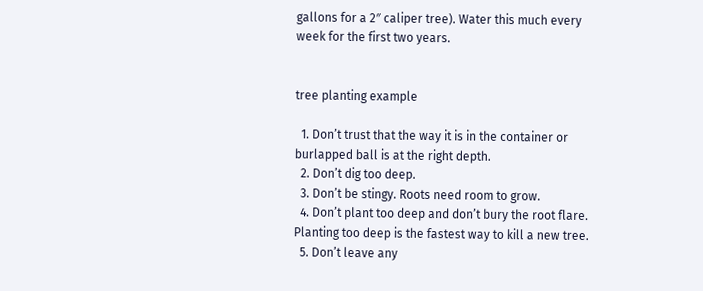gallons for a 2″ caliper tree). Water this much every week for the first two years.


tree planting example

  1. Don’t trust that the way it is in the container or burlapped ball is at the right depth.
  2. Don’t dig too deep.
  3. Don’t be stingy. Roots need room to grow.
  4. Don’t plant too deep and don’t bury the root flare. Planting too deep is the fastest way to kill a new tree.
  5. Don’t leave any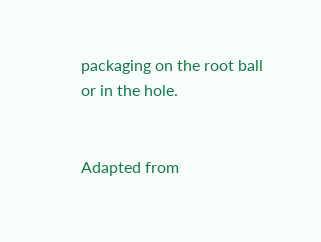packaging on the root ball or in the hole.


Adapted from